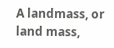A landmass, or land mass,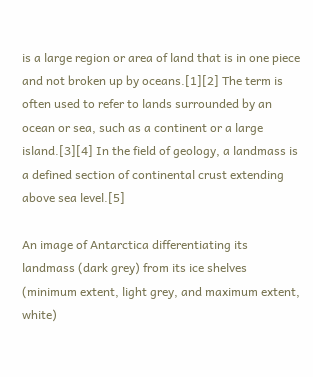is a large region or area of land that is in one piece and not broken up by oceans.[1][2] The term is often used to refer to lands surrounded by an ocean or sea, such as a continent or a large island.[3][4] In the field of geology, a landmass is a defined section of continental crust extending above sea level.[5]

An image of Antarctica differentiating its landmass (dark grey) from its ice shelves (minimum extent, light grey, and maximum extent, white)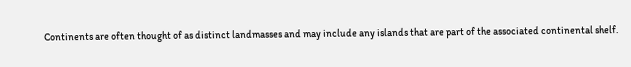Continents are often thought of as distinct landmasses and may include any islands that are part of the associated continental shelf.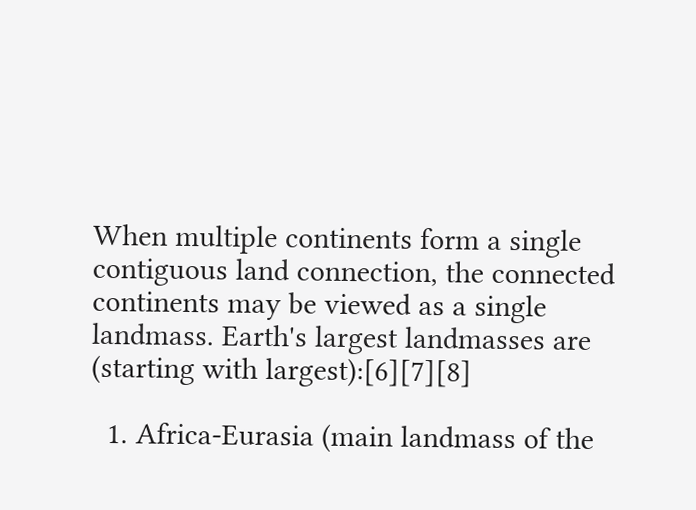When multiple continents form a single contiguous land connection, the connected continents may be viewed as a single landmass. Earth's largest landmasses are (starting with largest):[6][7][8]

  1. Africa-Eurasia (main landmass of the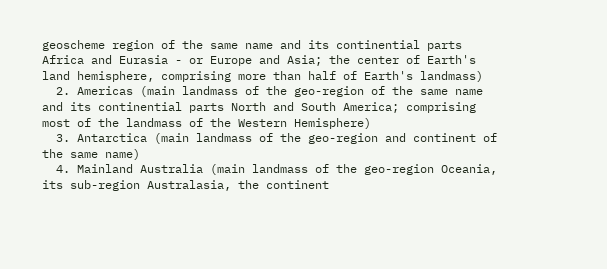geoscheme region of the same name and its continential parts Africa and Eurasia - or Europe and Asia; the center of Earth's land hemisphere, comprising more than half of Earth's landmass)
  2. Americas (main landmass of the geo-region of the same name and its continential parts North and South America; comprising most of the landmass of the Western Hemisphere)
  3. Antarctica (main landmass of the geo-region and continent of the same name)
  4. Mainland Australia (main landmass of the geo-region Oceania, its sub-region Australasia, the continent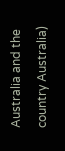Australia and the country Australia)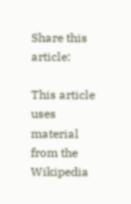Share this article:

This article uses material from the Wikipedia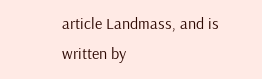article Landmass, and is written by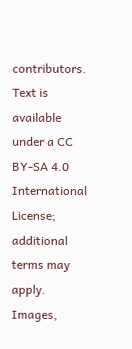contributors. Text is available under a CC BY-SA 4.0 International License; additional terms may apply. Images,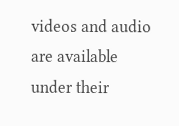videos and audio are available under their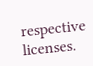respective licenses.